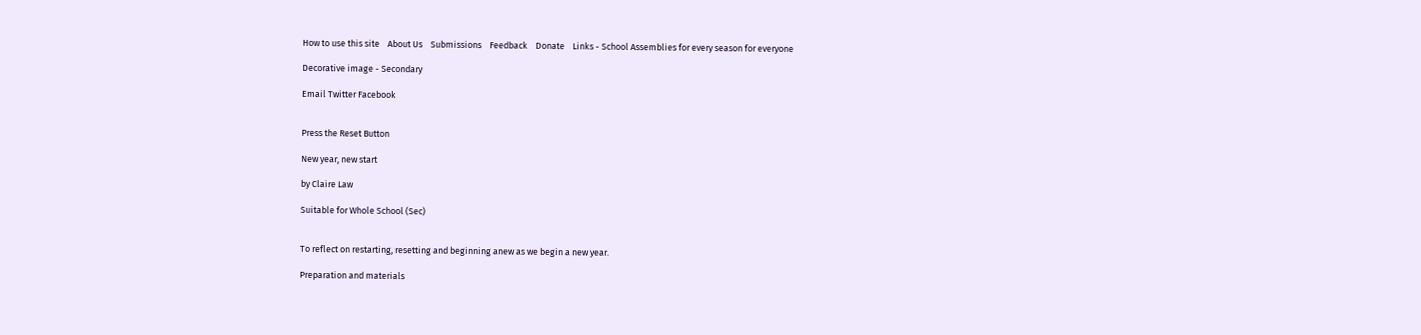How to use this site    About Us    Submissions    Feedback    Donate    Links - School Assemblies for every season for everyone

Decorative image - Secondary

Email Twitter Facebook


Press the Reset Button

New year, new start

by Claire Law

Suitable for Whole School (Sec)


To reflect on restarting, resetting and beginning anew as we begin a new year.

Preparation and materials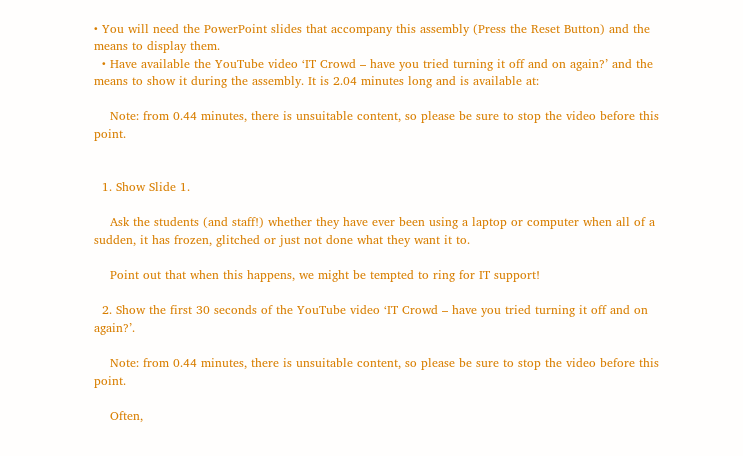• You will need the PowerPoint slides that accompany this assembly (Press the Reset Button) and the means to display them.
  • Have available the YouTube video ‘IT Crowd – have you tried turning it off and on again?’ and the means to show it during the assembly. It is 2.04 minutes long and is available at:

    Note: from 0.44 minutes, there is unsuitable content, so please be sure to stop the video before this point.


  1. Show Slide 1.

    Ask the students (and staff!) whether they have ever been using a laptop or computer when all of a sudden, it has frozen, glitched or just not done what they want it to.

    Point out that when this happens, we might be tempted to ring for IT support!

  2. Show the first 30 seconds of the YouTube video ‘IT Crowd – have you tried turning it off and on again?’.

    Note: from 0.44 minutes, there is unsuitable content, so please be sure to stop the video before this point.

    Often,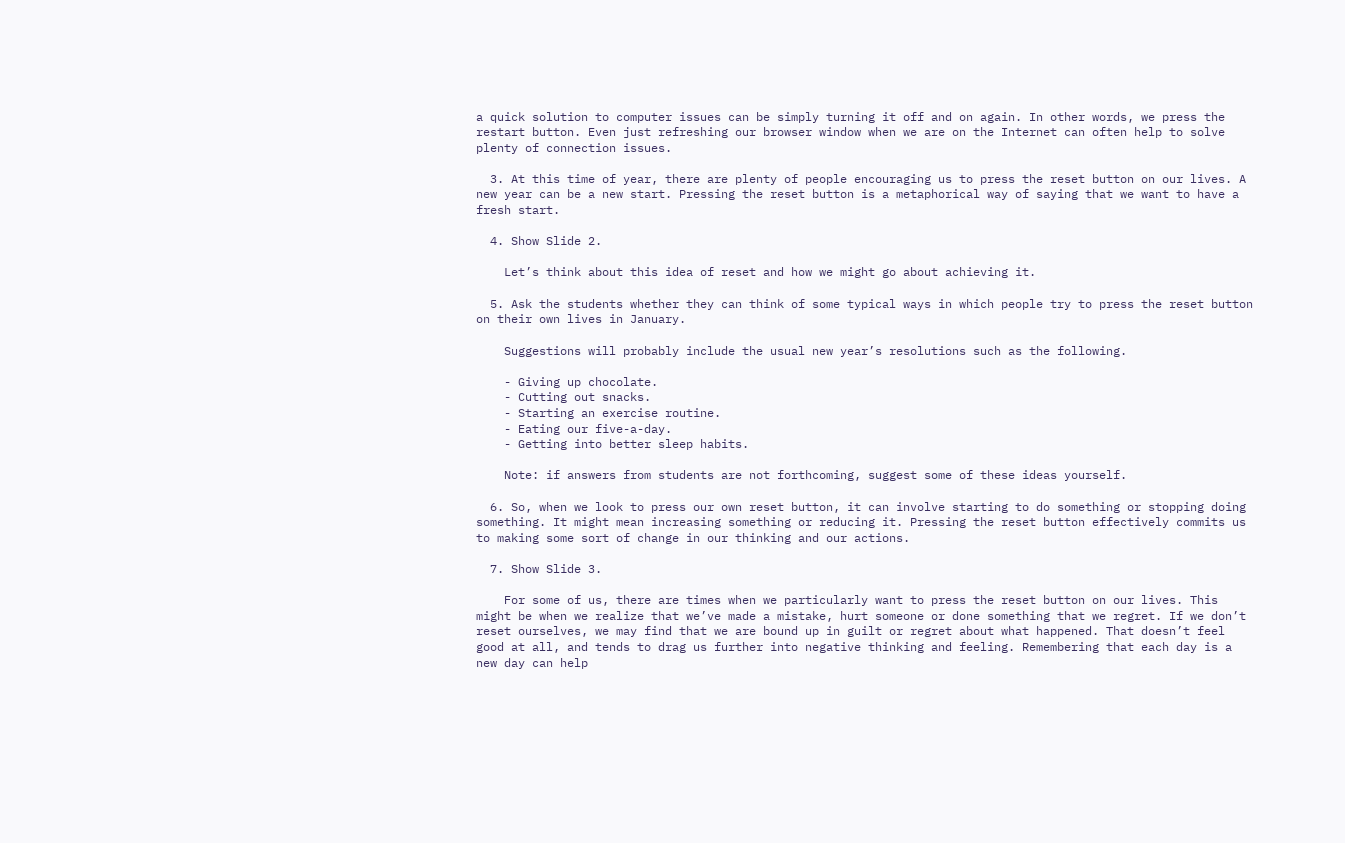a quick solution to computer issues can be simply turning it off and on again. In other words, we press the restart button. Even just refreshing our browser window when we are on the Internet can often help to solve plenty of connection issues.

  3. At this time of year, there are plenty of people encouraging us to press the reset button on our lives. A new year can be a new start. Pressing the reset button is a metaphorical way of saying that we want to have a fresh start.

  4. Show Slide 2.

    Let’s think about this idea of reset and how we might go about achieving it.

  5. Ask the students whether they can think of some typical ways in which people try to press the reset button on their own lives in January.

    Suggestions will probably include the usual new year’s resolutions such as the following.

    - Giving up chocolate.
    - Cutting out snacks.
    - Starting an exercise routine.
    - Eating our five-a-day.
    - Getting into better sleep habits.

    Note: if answers from students are not forthcoming, suggest some of these ideas yourself.

  6. So, when we look to press our own reset button, it can involve starting to do something or stopping doing something. It might mean increasing something or reducing it. Pressing the reset button effectively commits us to making some sort of change in our thinking and our actions.

  7. Show Slide 3.

    For some of us, there are times when we particularly want to press the reset button on our lives. This might be when we realize that we’ve made a mistake, hurt someone or done something that we regret. If we don’t reset ourselves, we may find that we are bound up in guilt or regret about what happened. That doesn’t feel good at all, and tends to drag us further into negative thinking and feeling. Remembering that each day is a new day can help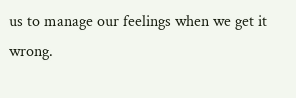us to manage our feelings when we get it wrong.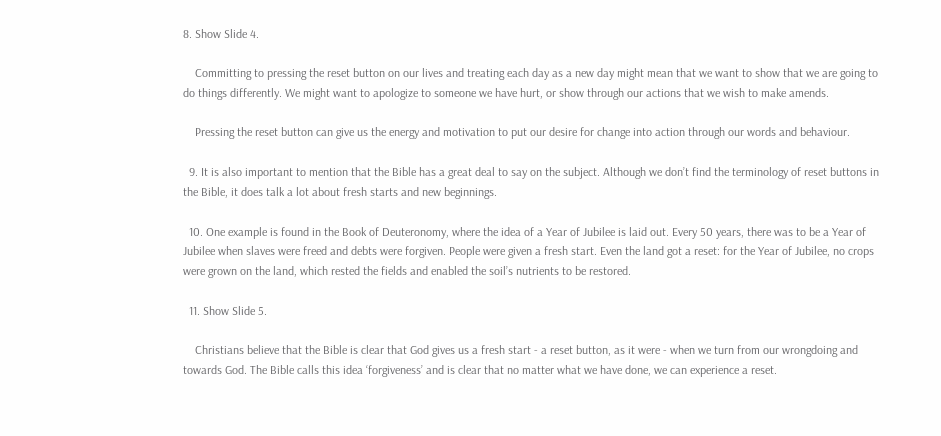8. Show Slide 4.

    Committing to pressing the reset button on our lives and treating each day as a new day might mean that we want to show that we are going to do things differently. We might want to apologize to someone we have hurt, or show through our actions that we wish to make amends.

    Pressing the reset button can give us the energy and motivation to put our desire for change into action through our words and behaviour.

  9. It is also important to mention that the Bible has a great deal to say on the subject. Although we don’t find the terminology of reset buttons in the Bible, it does talk a lot about fresh starts and new beginnings.

  10. One example is found in the Book of Deuteronomy, where the idea of a Year of Jubilee is laid out. Every 50 years, there was to be a Year of Jubilee when slaves were freed and debts were forgiven. People were given a fresh start. Even the land got a reset: for the Year of Jubilee, no crops were grown on the land, which rested the fields and enabled the soil’s nutrients to be restored.

  11. Show Slide 5.

    Christians believe that the Bible is clear that God gives us a fresh start - a reset button, as it were - when we turn from our wrongdoing and towards God. The Bible calls this idea ‘forgiveness’ and is clear that no matter what we have done, we can experience a reset.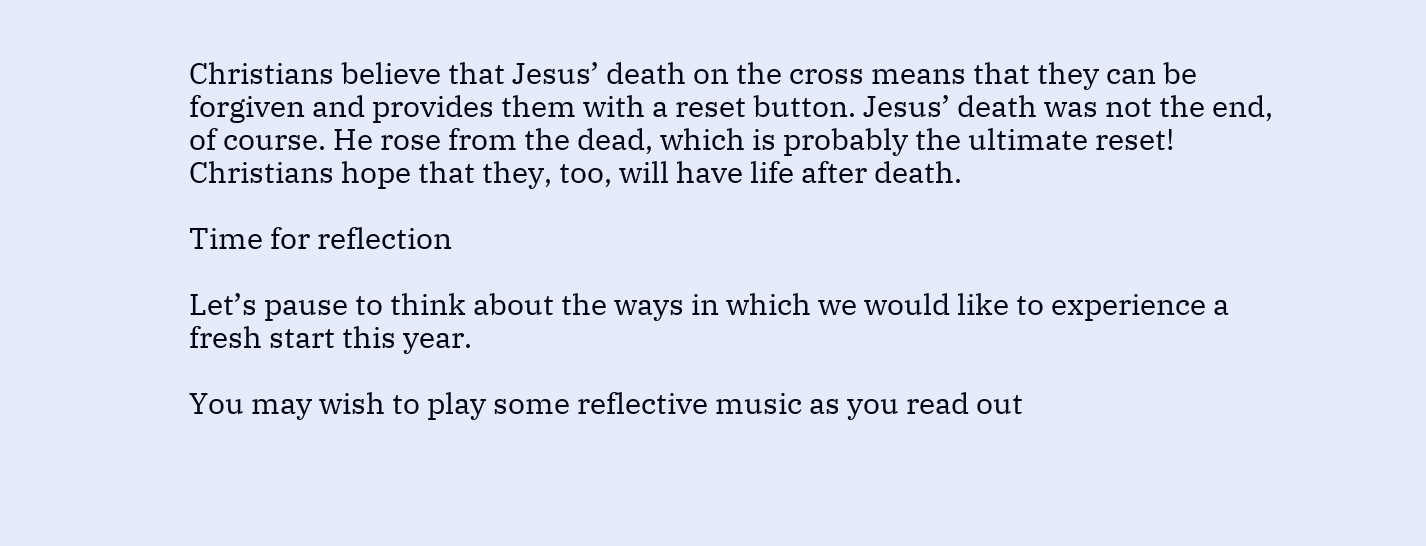Christians believe that Jesus’ death on the cross means that they can be forgiven and provides them with a reset button. Jesus’ death was not the end, of course. He rose from the dead, which is probably the ultimate reset! Christians hope that they, too, will have life after death.

Time for reflection

Let’s pause to think about the ways in which we would like to experience a fresh start this year.

You may wish to play some reflective music as you read out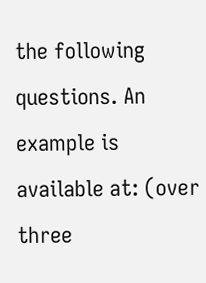the following questions. An example is available at: (over three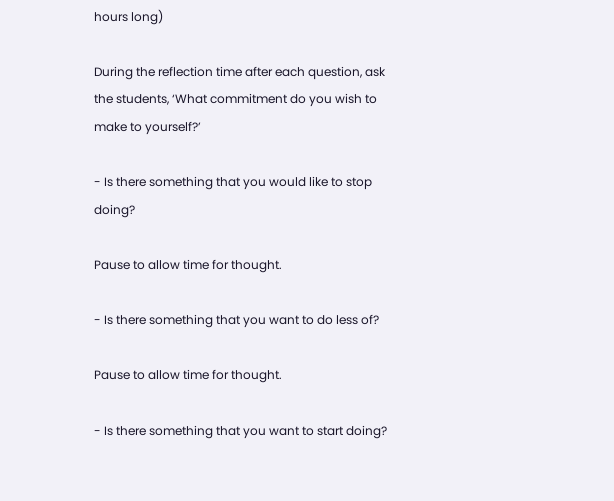hours long)

During the reflection time after each question, ask the students, ‘What commitment do you wish to make to yourself?’

- Is there something that you would like to stop doing?

Pause to allow time for thought.

- Is there something that you want to do less of?

Pause to allow time for thought.

- Is there something that you want to start doing?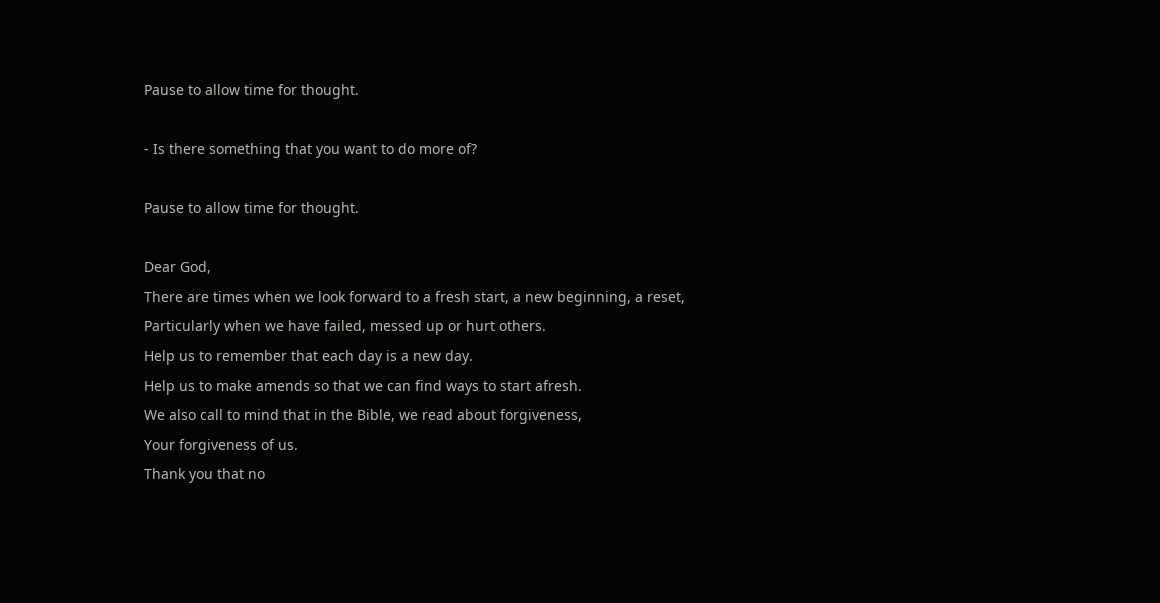Pause to allow time for thought.

- Is there something that you want to do more of?

Pause to allow time for thought.

Dear God,
There are times when we look forward to a fresh start, a new beginning, a reset,
Particularly when we have failed, messed up or hurt others.
Help us to remember that each day is a new day.
Help us to make amends so that we can find ways to start afresh.
We also call to mind that in the Bible, we read about forgiveness,
Your forgiveness of us.
Thank you that no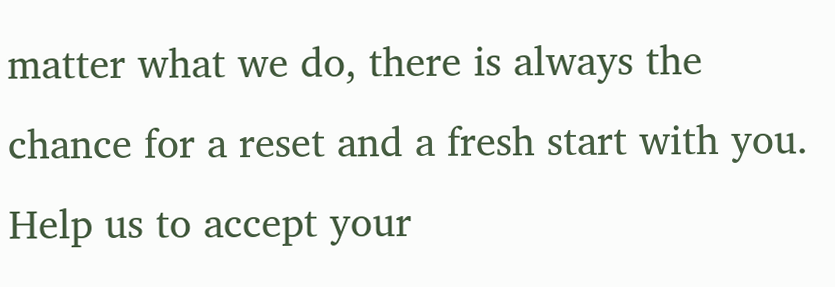matter what we do, there is always the chance for a reset and a fresh start with you.
Help us to accept your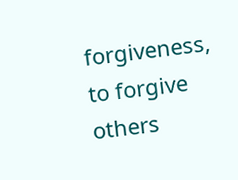forgiveness, to forgive others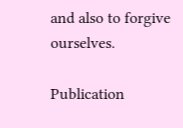and also to forgive ourselves.

Publication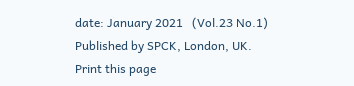date: January 2021   (Vol.23 No.1)    Published by SPCK, London, UK.
Print this page